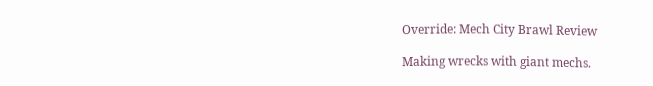Override: Mech City Brawl Review

Making wrecks with giant mechs.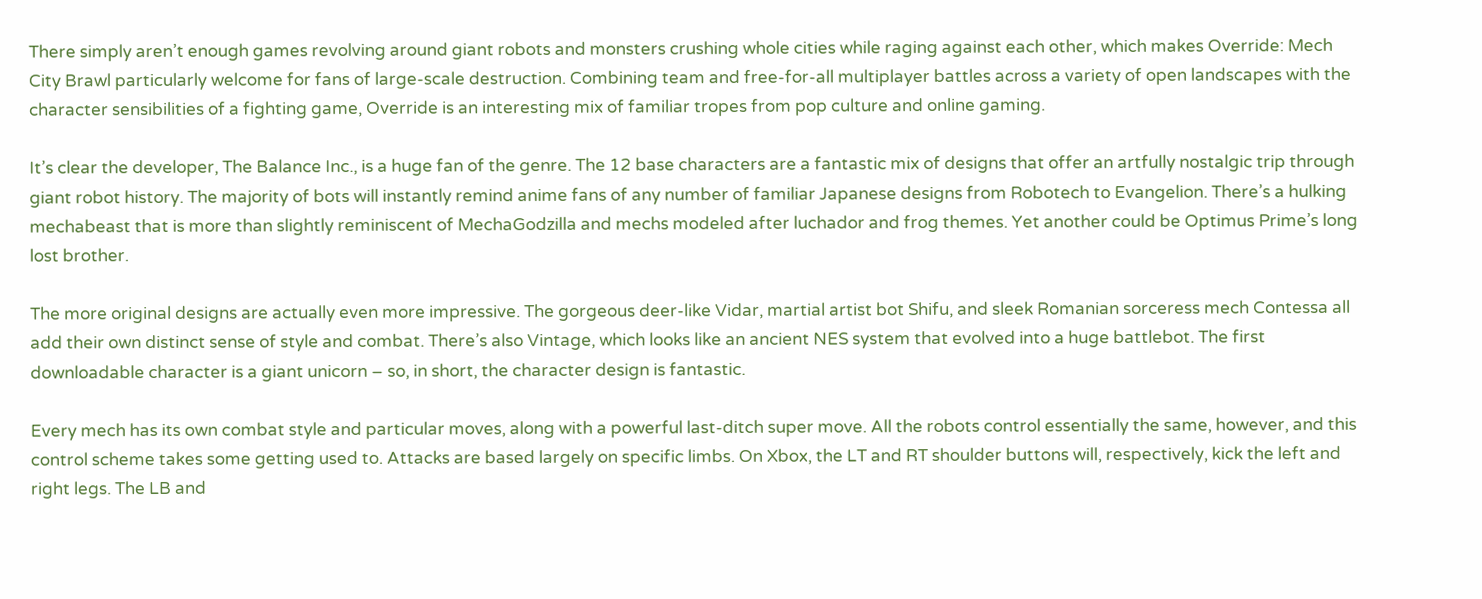There simply aren’t enough games revolving around giant robots and monsters crushing whole cities while raging against each other, which makes Override: Mech City Brawl particularly welcome for fans of large-scale destruction. Combining team and free-for-all multiplayer battles across a variety of open landscapes with the character sensibilities of a fighting game, Override is an interesting mix of familiar tropes from pop culture and online gaming.

It’s clear the developer, The Balance Inc., is a huge fan of the genre. The 12 base characters are a fantastic mix of designs that offer an artfully nostalgic trip through giant robot history. The majority of bots will instantly remind anime fans of any number of familiar Japanese designs from Robotech to Evangelion. There’s a hulking mechabeast that is more than slightly reminiscent of MechaGodzilla and mechs modeled after luchador and frog themes. Yet another could be Optimus Prime’s long lost brother.

The more original designs are actually even more impressive. The gorgeous deer-like Vidar, martial artist bot Shifu, and sleek Romanian sorceress mech Contessa all add their own distinct sense of style and combat. There’s also Vintage, which looks like an ancient NES system that evolved into a huge battlebot. The first downloadable character is a giant unicorn – so, in short, the character design is fantastic.

Every mech has its own combat style and particular moves, along with a powerful last-ditch super move. All the robots control essentially the same, however, and this control scheme takes some getting used to. Attacks are based largely on specific limbs. On Xbox, the LT and RT shoulder buttons will, respectively, kick the left and right legs. The LB and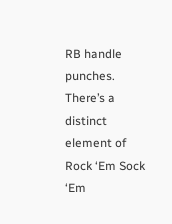RB handle punches. There’s a distinct element of Rock ‘Em Sock ‘Em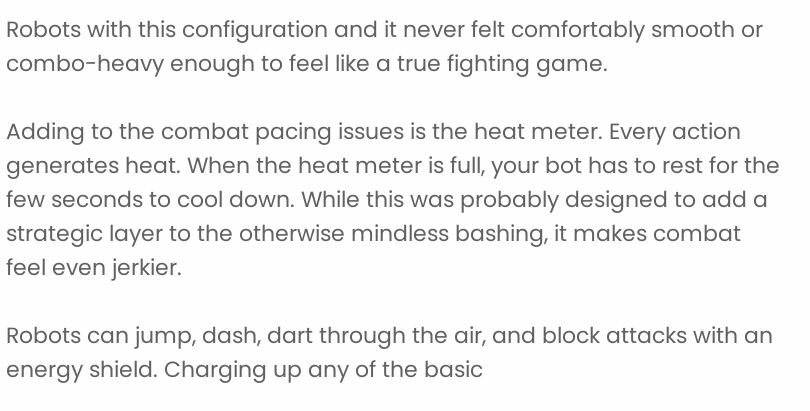Robots with this configuration and it never felt comfortably smooth or combo-heavy enough to feel like a true fighting game.

Adding to the combat pacing issues is the heat meter. Every action generates heat. When the heat meter is full, your bot has to rest for the few seconds to cool down. While this was probably designed to add a strategic layer to the otherwise mindless bashing, it makes combat feel even jerkier.

Robots can jump, dash, dart through the air, and block attacks with an energy shield. Charging up any of the basic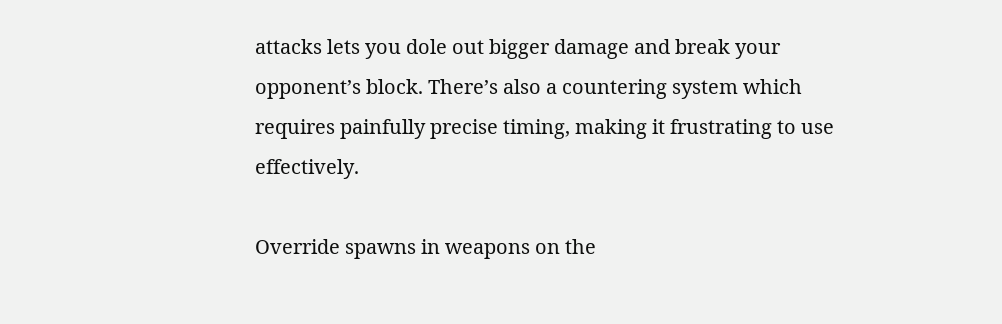attacks lets you dole out bigger damage and break your opponent’s block. There’s also a countering system which requires painfully precise timing, making it frustrating to use effectively.

Override spawns in weapons on the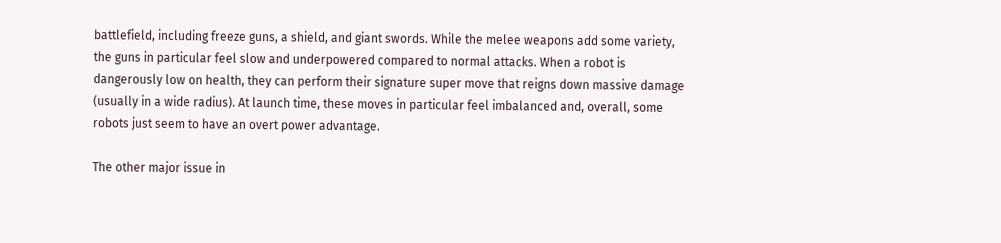battlefield, including freeze guns, a shield, and giant swords. While the melee weapons add some variety, the guns in particular feel slow and underpowered compared to normal attacks. When a robot is dangerously low on health, they can perform their signature super move that reigns down massive damage (usually in a wide radius). At launch time, these moves in particular feel imbalanced and, overall, some robots just seem to have an overt power advantage.

The other major issue in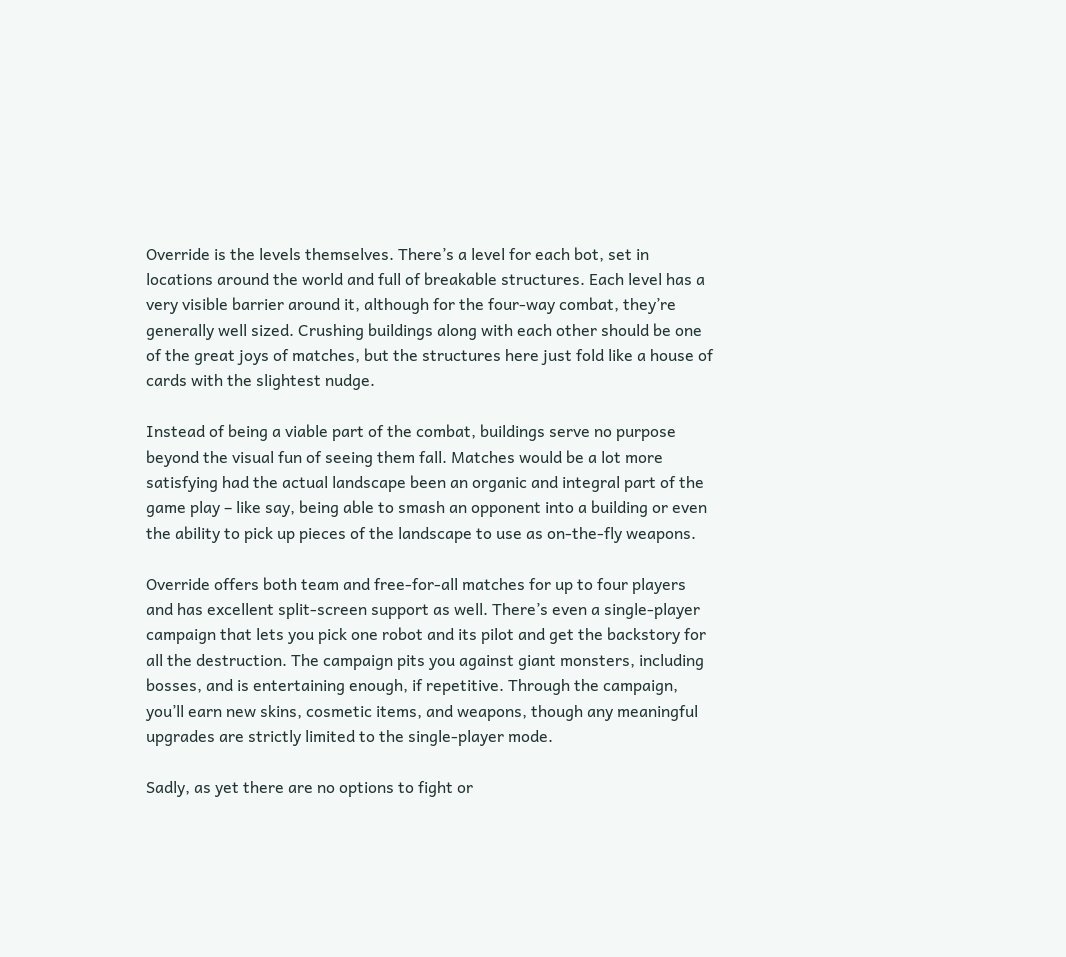Override is the levels themselves. There’s a level for each bot, set in locations around the world and full of breakable structures. Each level has a very visible barrier around it, although for the four-way combat, they’re generally well sized. Crushing buildings along with each other should be one of the great joys of matches, but the structures here just fold like a house of cards with the slightest nudge.

Instead of being a viable part of the combat, buildings serve no purpose beyond the visual fun of seeing them fall. Matches would be a lot more satisfying had the actual landscape been an organic and integral part of the game play – like say, being able to smash an opponent into a building or even the ability to pick up pieces of the landscape to use as on-the-fly weapons.

Override offers both team and free-for-all matches for up to four players and has excellent split-screen support as well. There’s even a single-player campaign that lets you pick one robot and its pilot and get the backstory for all the destruction. The campaign pits you against giant monsters, including bosses, and is entertaining enough, if repetitive. Through the campaign, you’ll earn new skins, cosmetic items, and weapons, though any meaningful upgrades are strictly limited to the single-player mode.

Sadly, as yet there are no options to fight or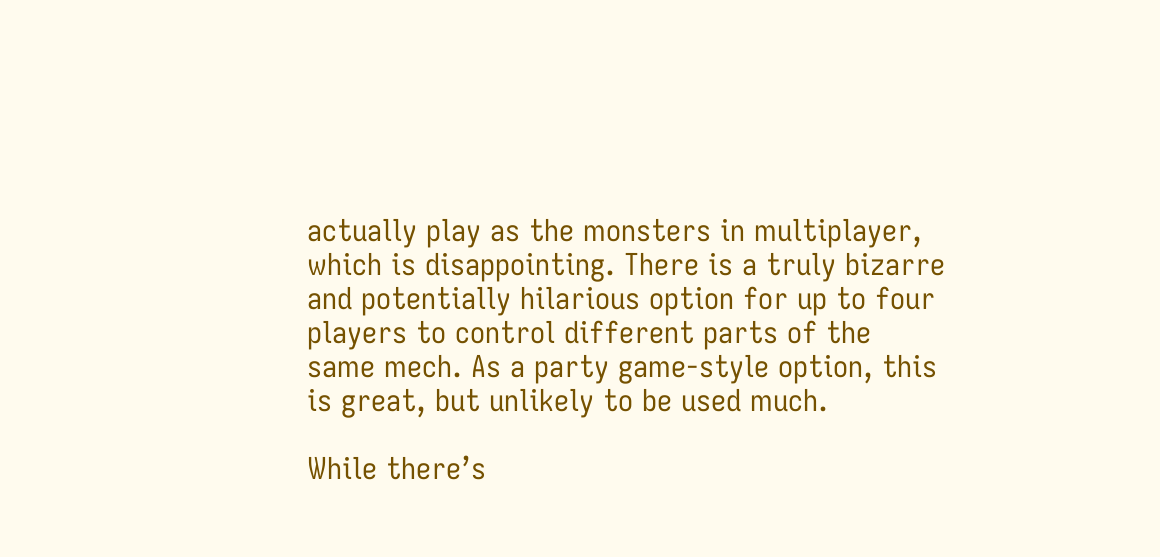actually play as the monsters in multiplayer, which is disappointing. There is a truly bizarre and potentially hilarious option for up to four players to control different parts of the same mech. As a party game-style option, this is great, but unlikely to be used much.

While there’s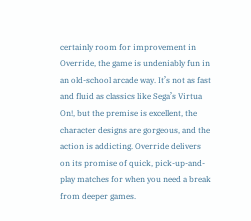certainly room for improvement in Override, the game is undeniably fun in an old-school arcade way. It’s not as fast and fluid as classics like Sega’s Virtua On!, but the premise is excellent, the character designs are gorgeous, and the action is addicting. Override delivers on its promise of quick, pick-up-and-play matches for when you need a break from deeper games.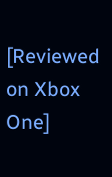[Reviewed on Xbox One]